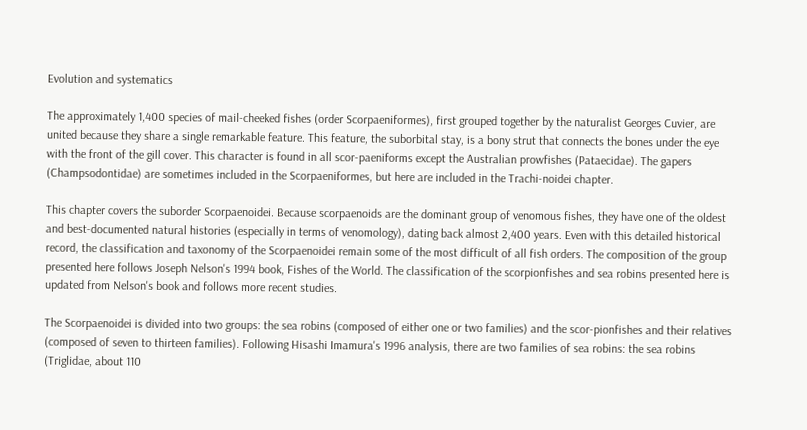Evolution and systematics

The approximately 1,400 species of mail-cheeked fishes (order Scorpaeniformes), first grouped together by the naturalist Georges Cuvier, are united because they share a single remarkable feature. This feature, the suborbital stay, is a bony strut that connects the bones under the eye with the front of the gill cover. This character is found in all scor-paeniforms except the Australian prowfishes (Pataecidae). The gapers (Champsodontidae) are sometimes included in the Scorpaeniformes, but here are included in the Trachi-noidei chapter.

This chapter covers the suborder Scorpaenoidei. Because scorpaenoids are the dominant group of venomous fishes, they have one of the oldest and best-documented natural histories (especially in terms of venomology), dating back almost 2,400 years. Even with this detailed historical record, the classification and taxonomy of the Scorpaenoidei remain some of the most difficult of all fish orders. The composition of the group presented here follows Joseph Nelson's 1994 book, Fishes of the World. The classification of the scorpionfishes and sea robins presented here is updated from Nelson's book and follows more recent studies.

The Scorpaenoidei is divided into two groups: the sea robins (composed of either one or two families) and the scor-pionfishes and their relatives (composed of seven to thirteen families). Following Hisashi Imamura's 1996 analysis, there are two families of sea robins: the sea robins (Triglidae, about 110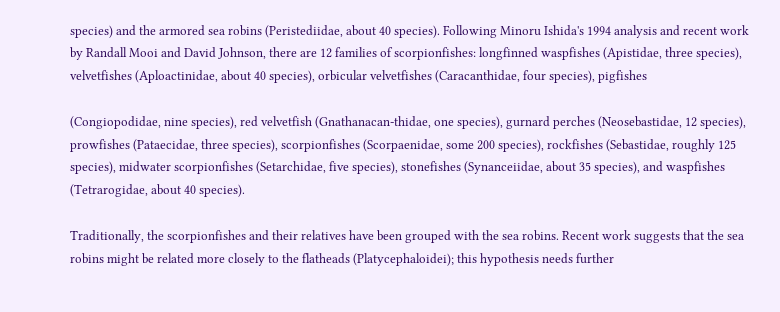species) and the armored sea robins (Peristediidae, about 40 species). Following Minoru Ishida's 1994 analysis and recent work by Randall Mooi and David Johnson, there are 12 families of scorpionfishes: longfinned waspfishes (Apistidae, three species), velvetfishes (Aploactinidae, about 40 species), orbicular velvetfishes (Caracanthidae, four species), pigfishes

(Congiopodidae, nine species), red velvetfish (Gnathanacan-thidae, one species), gurnard perches (Neosebastidae, 12 species), prowfishes (Pataecidae, three species), scorpionfishes (Scorpaenidae, some 200 species), rockfishes (Sebastidae, roughly 125 species), midwater scorpionfishes (Setarchidae, five species), stonefishes (Synanceiidae, about 35 species), and waspfishes (Tetrarogidae, about 40 species).

Traditionally, the scorpionfishes and their relatives have been grouped with the sea robins. Recent work suggests that the sea robins might be related more closely to the flatheads (Platycephaloidei); this hypothesis needs further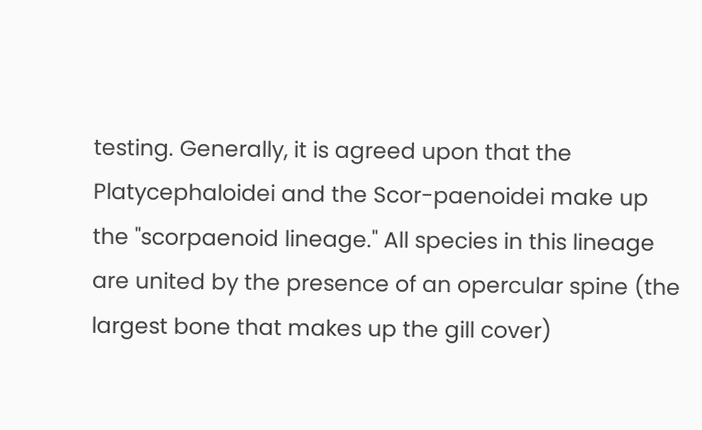testing. Generally, it is agreed upon that the Platycephaloidei and the Scor-paenoidei make up the "scorpaenoid lineage." All species in this lineage are united by the presence of an opercular spine (the largest bone that makes up the gill cover)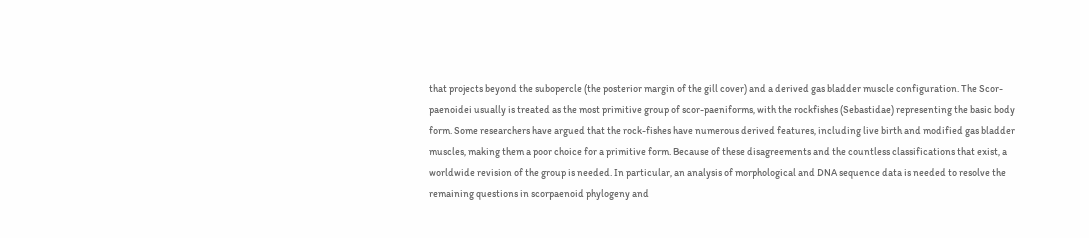that projects beyond the subopercle (the posterior margin of the gill cover) and a derived gas bladder muscle configuration. The Scor-paenoidei usually is treated as the most primitive group of scor-paeniforms, with the rockfishes (Sebastidae) representing the basic body form. Some researchers have argued that the rock-fishes have numerous derived features, including live birth and modified gas bladder muscles, making them a poor choice for a primitive form. Because of these disagreements and the countless classifications that exist, a worldwide revision of the group is needed. In particular, an analysis of morphological and DNA sequence data is needed to resolve the remaining questions in scorpaenoid phylogeny and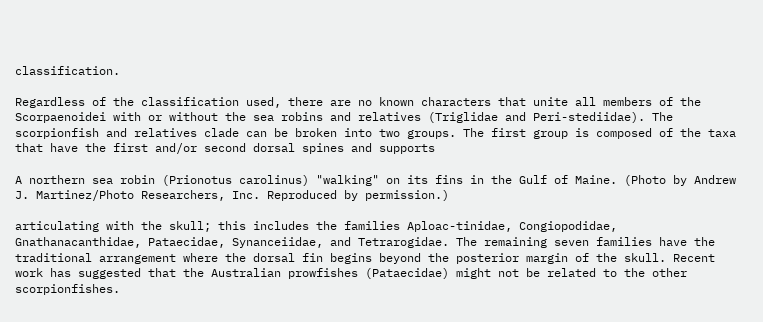classification.

Regardless of the classification used, there are no known characters that unite all members of the Scorpaenoidei with or without the sea robins and relatives (Triglidae and Peri-stediidae). The scorpionfish and relatives clade can be broken into two groups. The first group is composed of the taxa that have the first and/or second dorsal spines and supports

A northern sea robin (Prionotus carolinus) "walking" on its fins in the Gulf of Maine. (Photo by Andrew J. Martinez/Photo Researchers, Inc. Reproduced by permission.)

articulating with the skull; this includes the families Aploac-tinidae, Congiopodidae, Gnathanacanthidae, Pataecidae, Synanceiidae, and Tetrarogidae. The remaining seven families have the traditional arrangement where the dorsal fin begins beyond the posterior margin of the skull. Recent work has suggested that the Australian prowfishes (Pataecidae) might not be related to the other scorpionfishes.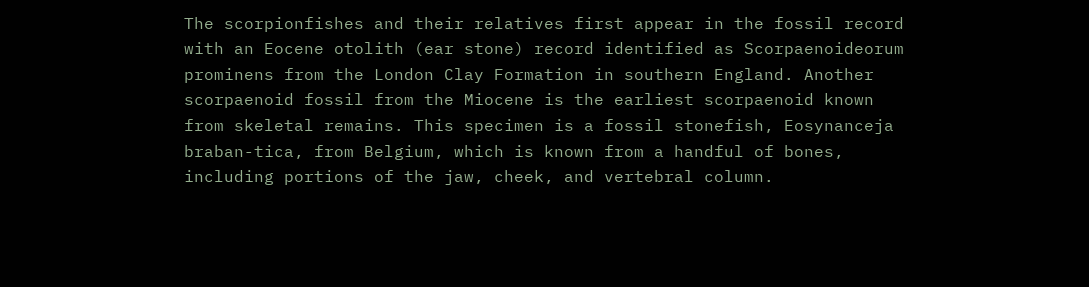The scorpionfishes and their relatives first appear in the fossil record with an Eocene otolith (ear stone) record identified as Scorpaenoideorum prominens from the London Clay Formation in southern England. Another scorpaenoid fossil from the Miocene is the earliest scorpaenoid known from skeletal remains. This specimen is a fossil stonefish, Eosynanceja braban-tica, from Belgium, which is known from a handful of bones, including portions of the jaw, cheek, and vertebral column.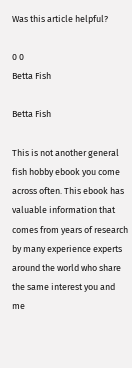Was this article helpful?

0 0
Betta Fish

Betta Fish

This is not another general fish hobby ebook you come across often. This ebook has valuable information that comes from years of research by many experience experts around the world who share the same interest you and me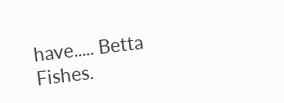have..... Betta Fishes.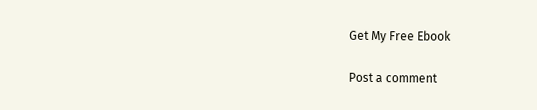Get My Free Ebook

Post a comment